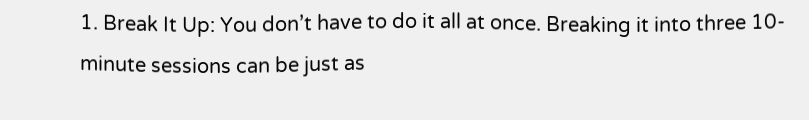1. Break It Up: You don’t have to do it all at once. Breaking it into three 10-minute sessions can be just as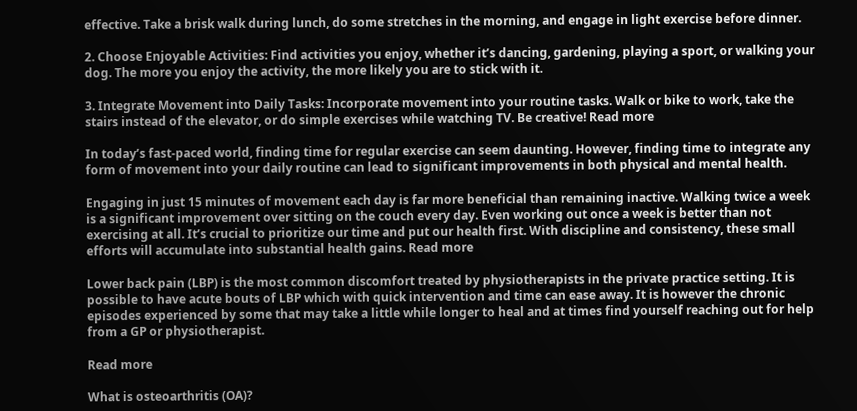effective. Take a brisk walk during lunch, do some stretches in the morning, and engage in light exercise before dinner.

2. Choose Enjoyable Activities: Find activities you enjoy, whether it’s dancing, gardening, playing a sport, or walking your dog. The more you enjoy the activity, the more likely you are to stick with it.

3. Integrate Movement into Daily Tasks: Incorporate movement into your routine tasks. Walk or bike to work, take the stairs instead of the elevator, or do simple exercises while watching TV. Be creative! Read more

In today’s fast-paced world, finding time for regular exercise can seem daunting. However, finding time to integrate any form of movement into your daily routine can lead to significant improvements in both physical and mental health.

Engaging in just 15 minutes of movement each day is far more beneficial than remaining inactive. Walking twice a week is a significant improvement over sitting on the couch every day. Even working out once a week is better than not exercising at all. It’s crucial to prioritize our time and put our health first. With discipline and consistency, these small efforts will accumulate into substantial health gains. Read more

Lower back pain (LBP) is the most common discomfort treated by physiotherapists in the private practice setting. It is possible to have acute bouts of LBP which with quick intervention and time can ease away. It is however the chronic episodes experienced by some that may take a little while longer to heal and at times find yourself reaching out for help from a GP or physiotherapist.

Read more

What is osteoarthritis (OA)?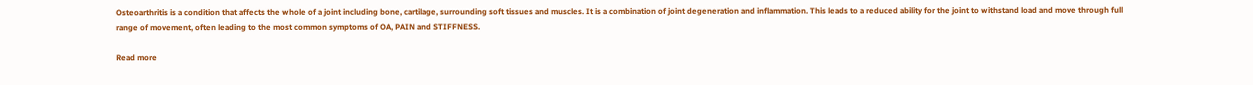Osteoarthritis is a condition that affects the whole of a joint including bone, cartilage, surrounding soft tissues and muscles. It is a combination of joint degeneration and inflammation. This leads to a reduced ability for the joint to withstand load and move through full range of movement, often leading to the most common symptoms of OA, PAIN and STIFFNESS.

Read more